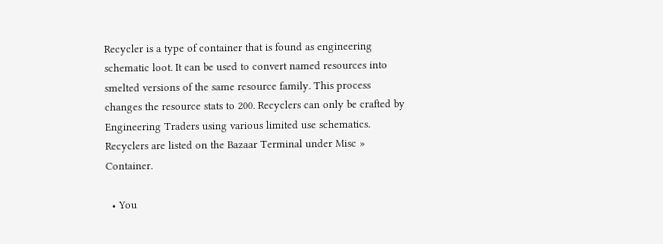Recycler is a type of container that is found as engineering schematic loot. It can be used to convert named resources into smelted versions of the same resource family. This process changes the resource stats to 200. Recyclers can only be crafted by Engineering Traders using various limited use schematics. Recyclers are listed on the Bazaar Terminal under Misc » Container.

  • You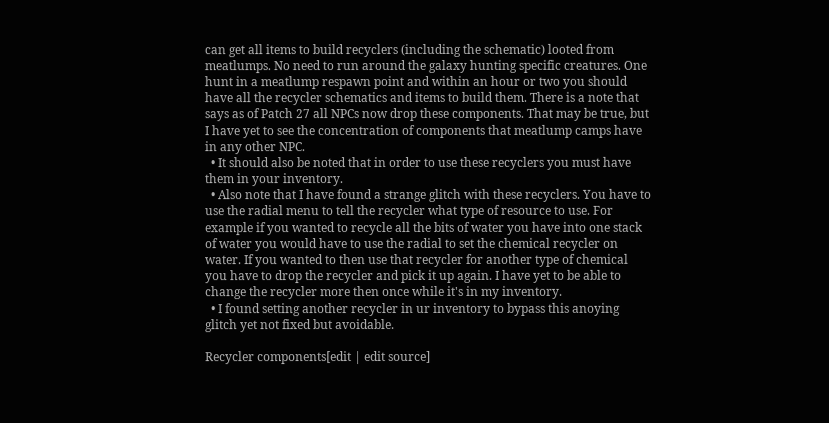can get all items to build recyclers (including the schematic) looted from meatlumps. No need to run around the galaxy hunting specific creatures. One hunt in a meatlump respawn point and within an hour or two you should have all the recycler schematics and items to build them. There is a note that says as of Patch 27 all NPCs now drop these components. That may be true, but I have yet to see the concentration of components that meatlump camps have in any other NPC.
  • It should also be noted that in order to use these recyclers you must have them in your inventory.
  • Also note that I have found a strange glitch with these recyclers. You have to use the radial menu to tell the recycler what type of resource to use. For example if you wanted to recycle all the bits of water you have into one stack of water you would have to use the radial to set the chemical recycler on water. If you wanted to then use that recycler for another type of chemical you have to drop the recycler and pick it up again. I have yet to be able to change the recycler more then once while it's in my inventory.
  • I found setting another recycler in ur inventory to bypass this anoying glitch yet not fixed but avoidable.

Recycler components[edit | edit source]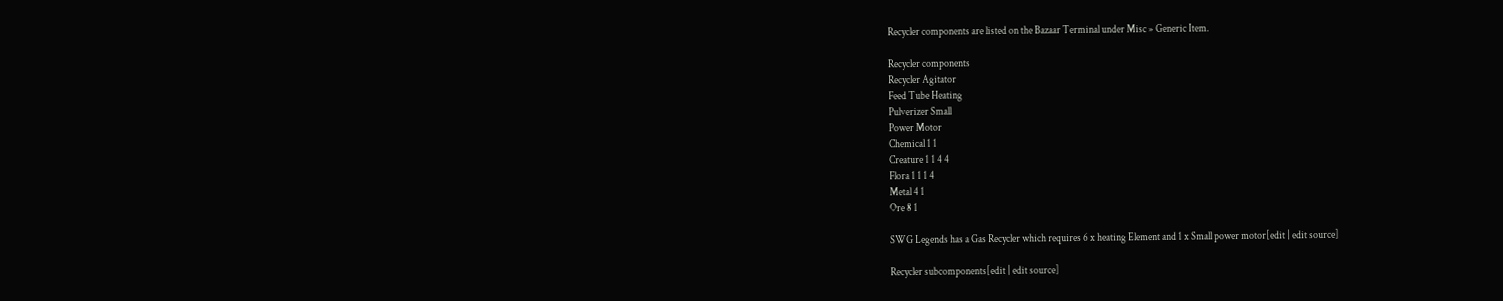Recycler components are listed on the Bazaar Terminal under Misc » Generic Item.

Recycler components
Recycler Agitator
Feed Tube Heating
Pulverizer Small
Power Motor
Chemical 1 1
Creature 1 1 4 4
Flora 1 1 1 4
Metal 4 1
Ore 8 1

SWG Legends has a Gas Recycler which requires 6 x heating Element and 1 x Small power motor[edit | edit source]

Recycler subcomponents[edit | edit source]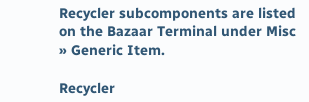Recycler subcomponents are listed on the Bazaar Terminal under Misc » Generic Item.

Recycler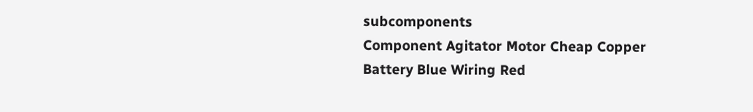subcomponents
Component Agitator Motor Cheap Copper Battery Blue Wiring Red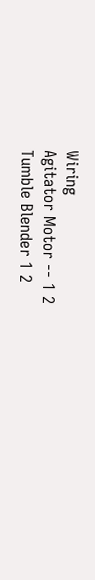Wiring
Agitator Motor -- 1 2
Tumble Blender 1 2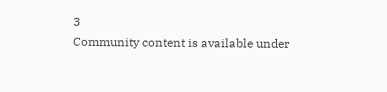3
Community content is available under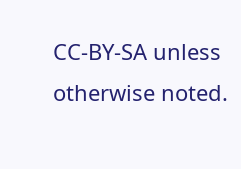CC-BY-SA unless otherwise noted.